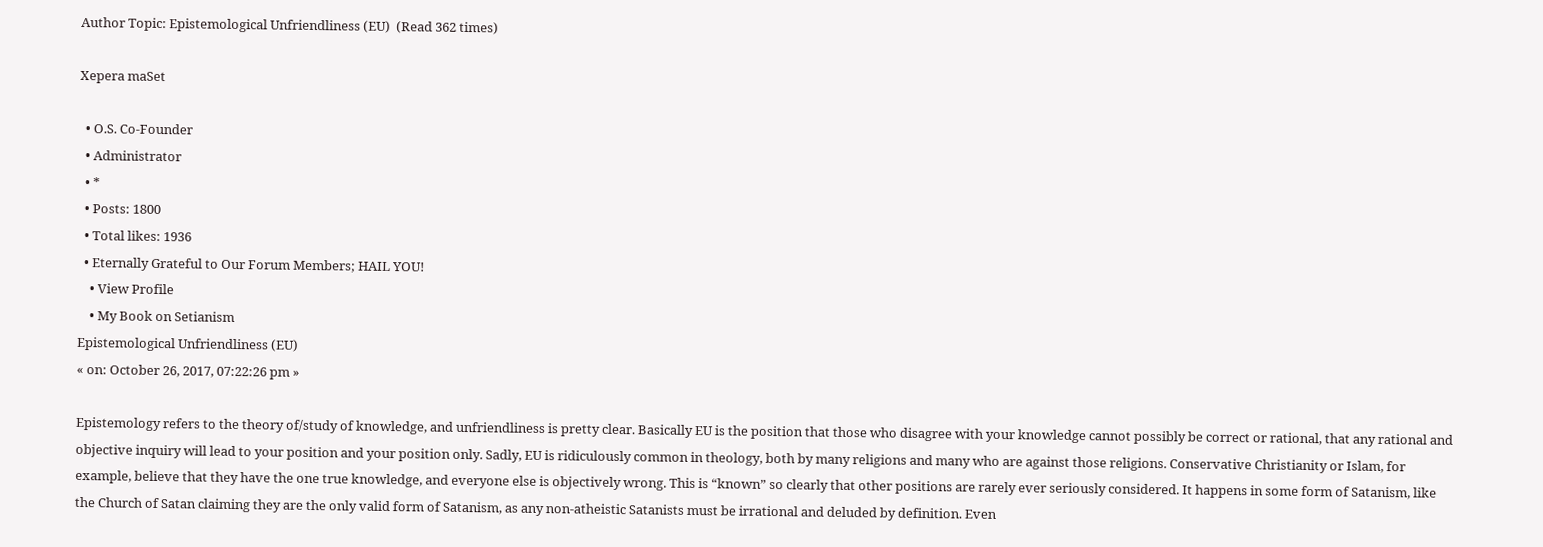Author Topic: Epistemological Unfriendliness (EU)  (Read 362 times)

Xepera maSet

  • O.S. Co-Founder
  • Administrator
  • *
  • Posts: 1800
  • Total likes: 1936
  • Eternally Grateful to Our Forum Members; HAIL YOU!
    • View Profile
    • My Book on Setianism
Epistemological Unfriendliness (EU)
« on: October 26, 2017, 07:22:26 pm »

Epistemology refers to the theory of/study of knowledge, and unfriendliness is pretty clear. Basically EU is the position that those who disagree with your knowledge cannot possibly be correct or rational, that any rational and objective inquiry will lead to your position and your position only. Sadly, EU is ridiculously common in theology, both by many religions and many who are against those religions. Conservative Christianity or Islam, for example, believe that they have the one true knowledge, and everyone else is objectively wrong. This is “known” so clearly that other positions are rarely ever seriously considered. It happens in some form of Satanism, like the Church of Satan claiming they are the only valid form of Satanism, as any non-atheistic Satanists must be irrational and deluded by definition. Even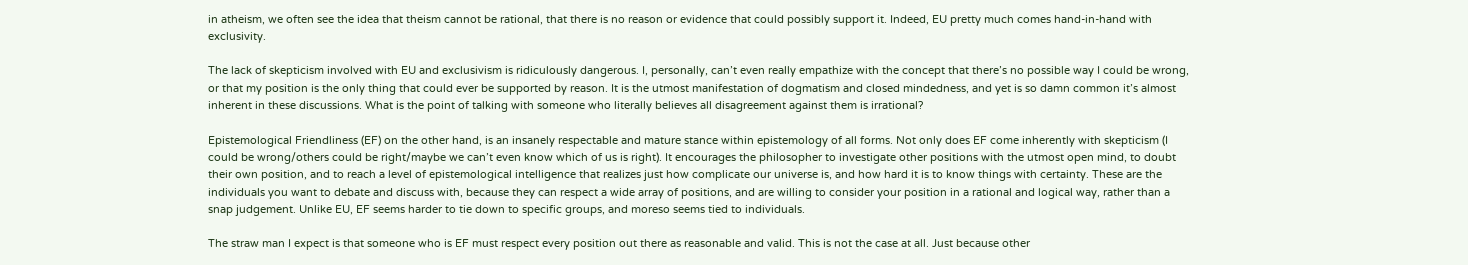in atheism, we often see the idea that theism cannot be rational, that there is no reason or evidence that could possibly support it. Indeed, EU pretty much comes hand-in-hand with exclusivity.

The lack of skepticism involved with EU and exclusivism is ridiculously dangerous. I, personally, can’t even really empathize with the concept that there’s no possible way I could be wrong, or that my position is the only thing that could ever be supported by reason. It is the utmost manifestation of dogmatism and closed mindedness, and yet is so damn common it’s almost inherent in these discussions. What is the point of talking with someone who literally believes all disagreement against them is irrational?

Epistemological Friendliness (EF) on the other hand, is an insanely respectable and mature stance within epistemology of all forms. Not only does EF come inherently with skepticism (I could be wrong/others could be right/maybe we can’t even know which of us is right). It encourages the philosopher to investigate other positions with the utmost open mind, to doubt their own position, and to reach a level of epistemological intelligence that realizes just how complicate our universe is, and how hard it is to know things with certainty. These are the individuals you want to debate and discuss with, because they can respect a wide array of positions, and are willing to consider your position in a rational and logical way, rather than a snap judgement. Unlike EU, EF seems harder to tie down to specific groups, and moreso seems tied to individuals.

The straw man I expect is that someone who is EF must respect every position out there as reasonable and valid. This is not the case at all. Just because other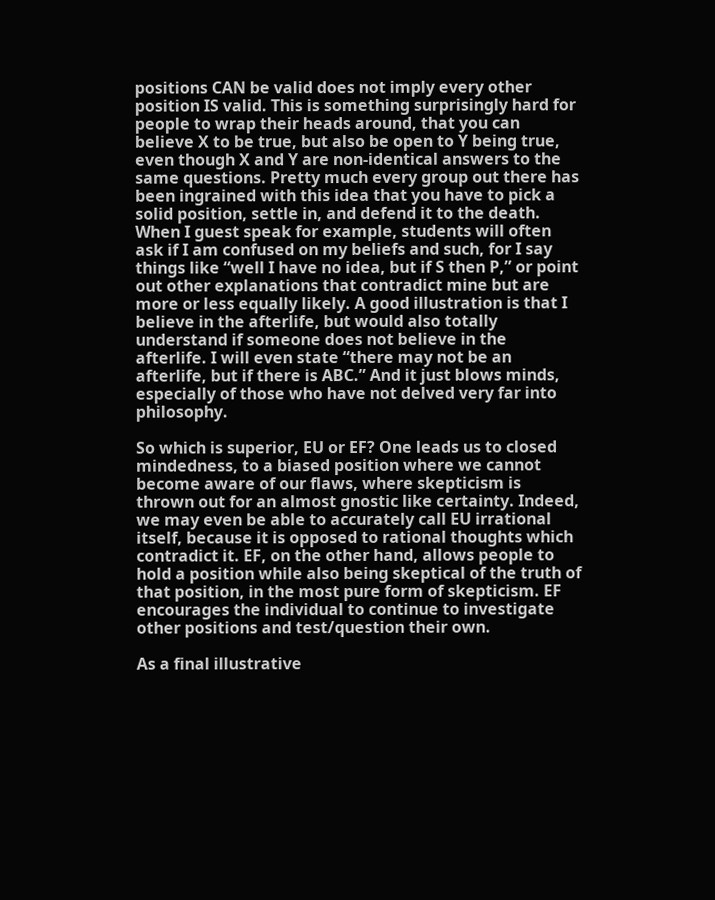positions CAN be valid does not imply every other position IS valid. This is something surprisingly hard for people to wrap their heads around, that you can believe X to be true, but also be open to Y being true, even though X and Y are non-identical answers to the same questions. Pretty much every group out there has been ingrained with this idea that you have to pick a solid position, settle in, and defend it to the death. When I guest speak for example, students will often ask if I am confused on my beliefs and such, for I say things like “well I have no idea, but if S then P,” or point out other explanations that contradict mine but are more or less equally likely. A good illustration is that I believe in the afterlife, but would also totally understand if someone does not believe in the afterlife. I will even state “there may not be an afterlife, but if there is ABC.” And it just blows minds, especially of those who have not delved very far into philosophy.

So which is superior, EU or EF? One leads us to closed mindedness, to a biased position where we cannot become aware of our flaws, where skepticism is thrown out for an almost gnostic like certainty. Indeed, we may even be able to accurately call EU irrational itself, because it is opposed to rational thoughts which contradict it. EF, on the other hand, allows people to hold a position while also being skeptical of the truth of that position, in the most pure form of skepticism. EF encourages the individual to continue to investigate other positions and test/question their own.

As a final illustrative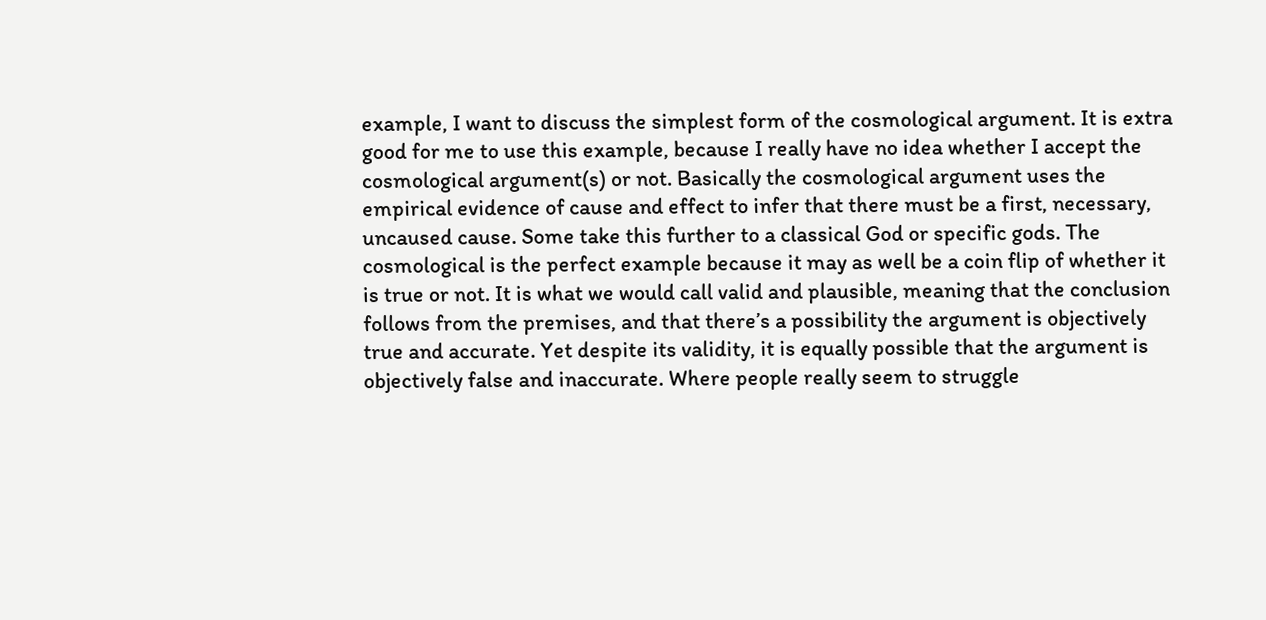example, I want to discuss the simplest form of the cosmological argument. It is extra good for me to use this example, because I really have no idea whether I accept the cosmological argument(s) or not. Basically the cosmological argument uses the empirical evidence of cause and effect to infer that there must be a first, necessary, uncaused cause. Some take this further to a classical God or specific gods. The cosmological is the perfect example because it may as well be a coin flip of whether it is true or not. It is what we would call valid and plausible, meaning that the conclusion follows from the premises, and that there’s a possibility the argument is objectively true and accurate. Yet despite its validity, it is equally possible that the argument is objectively false and inaccurate. Where people really seem to struggle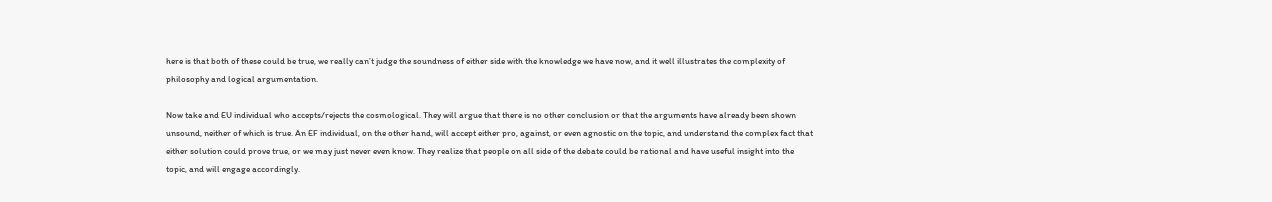here is that both of these could be true, we really can’t judge the soundness of either side with the knowledge we have now, and it well illustrates the complexity of philosophy and logical argumentation.

Now take and EU individual who accepts/rejects the cosmological. They will argue that there is no other conclusion or that the arguments have already been shown unsound, neither of which is true. An EF individual, on the other hand, will accept either pro, against, or even agnostic on the topic, and understand the complex fact that either solution could prove true, or we may just never even know. They realize that people on all side of the debate could be rational and have useful insight into the topic, and will engage accordingly.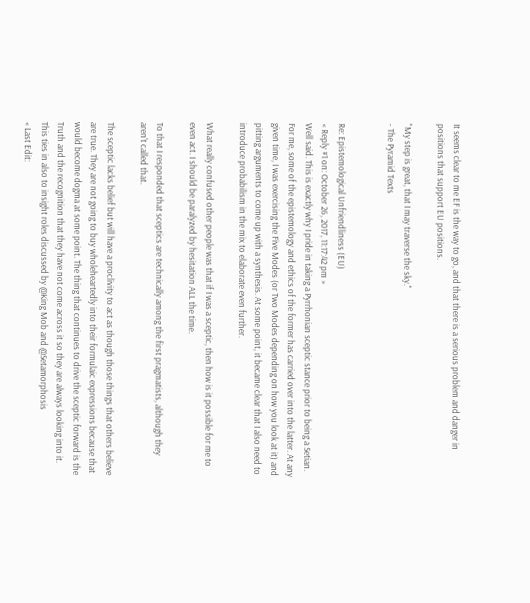It seems clear to me EF is the way to go, and that there is a serious problem and danger in positions that support EU positions.

"My step is great, that I may traverse the sky."
- The Pyramid Texts


Re: Epistemological Unfriendliness (EU)
« Reply #1 on: October 26, 2017, 11:17:42 pm »
Well said. This is exactly why I pride in taking a Pyrrhonian sceptic stance prior to being a Setian. For me, some of the epistemology and ethics of the former has carried over into the latter. At any given time, I was exercising the Five Modes (or Two Modes depending on how you look at it) and pitting arguments to come up with a synthesis. At some point, it became clear that I also need to introduce probabilism in the mix to elaborate even further.

What really confused other people was that if I was a sceptic, then how is it possible for me to even act. I should be paralyzed by hesitation ALL the time.

To that I responded that sceptics are technically among the first pragmatists, although they aren't called that.

The sceptic lacks belief but will have a proclivity to act as though those things that others believe are true. They are not going to buy wholeheartedly into their formulaic expressions because that would become dogma at some point. The thing that continues to drive the sceptic forward is the Truth and the recognition that they have not come across it so they are always looking into it. This ties in also to insight roles discussed by @King Mob and @Setamorphosis
« Last Edit: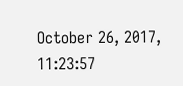October 26, 2017, 11:23:57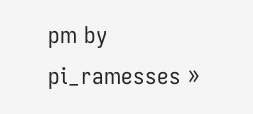pm by pi_ramesses »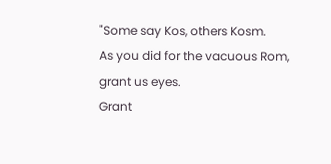"Some say Kos, others Kosm.
As you did for the vacuous Rom,
grant us eyes.
Grant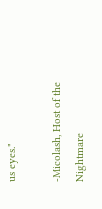us eyes."

-Micolash, Host of the Nightmare